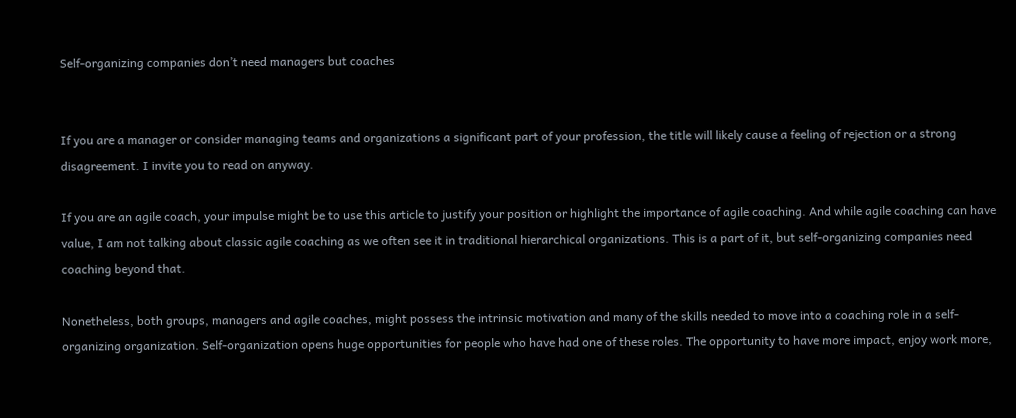Self-organizing companies don’t need managers but coaches


If you are a manager or consider managing teams and organizations a significant part of your profession, the title will likely cause a feeling of rejection or a strong disagreement. I invite you to read on anyway.

If you are an agile coach, your impulse might be to use this article to justify your position or highlight the importance of agile coaching. And while agile coaching can have value, I am not talking about classic agile coaching as we often see it in traditional hierarchical organizations. This is a part of it, but self-organizing companies need coaching beyond that.

Nonetheless, both groups, managers and agile coaches, might possess the intrinsic motivation and many of the skills needed to move into a coaching role in a self-organizing organization. Self-organization opens huge opportunities for people who have had one of these roles. The opportunity to have more impact, enjoy work more,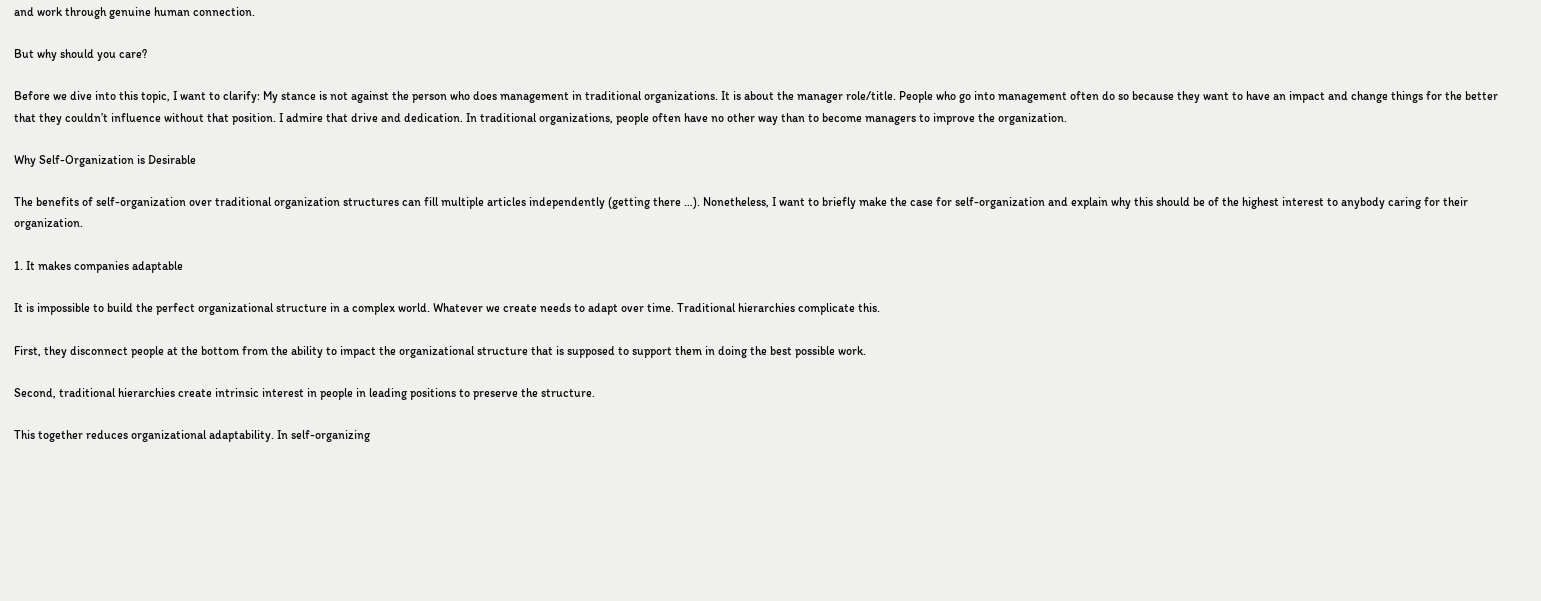and work through genuine human connection.

But why should you care?

Before we dive into this topic, I want to clarify: My stance is not against the person who does management in traditional organizations. It is about the manager role/title. People who go into management often do so because they want to have an impact and change things for the better that they couldn’t influence without that position. I admire that drive and dedication. In traditional organizations, people often have no other way than to become managers to improve the organization.

Why Self-Organization is Desirable

The benefits of self-organization over traditional organization structures can fill multiple articles independently (getting there …). Nonetheless, I want to briefly make the case for self-organization and explain why this should be of the highest interest to anybody caring for their organization.

1. It makes companies adaptable

It is impossible to build the perfect organizational structure in a complex world. Whatever we create needs to adapt over time. Traditional hierarchies complicate this.

First, they disconnect people at the bottom from the ability to impact the organizational structure that is supposed to support them in doing the best possible work.

Second, traditional hierarchies create intrinsic interest in people in leading positions to preserve the structure.

This together reduces organizational adaptability. In self-organizing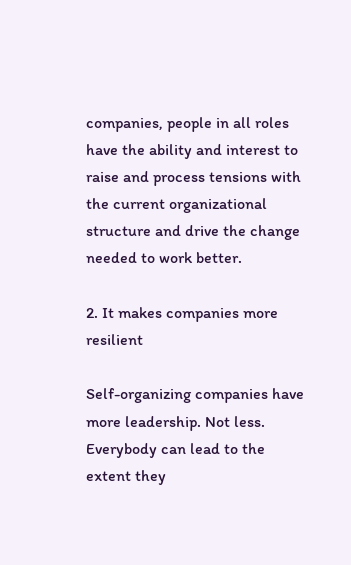companies, people in all roles have the ability and interest to raise and process tensions with the current organizational structure and drive the change needed to work better.

2. It makes companies more resilient

Self-organizing companies have more leadership. Not less. Everybody can lead to the extent they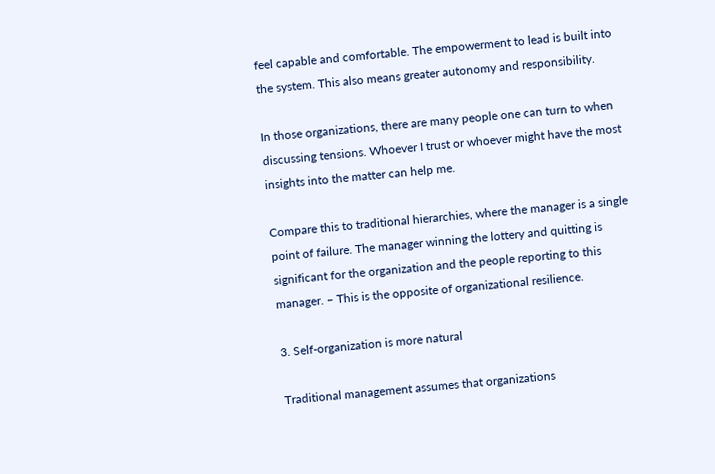feel capable and comfortable. The empowerment to lead is built into the system. This also means greater autonomy and responsibility.

In those organizations, there are many people one can turn to when discussing tensions. Whoever I trust or whoever might have the most insights into the matter can help me.

Compare this to traditional hierarchies, where the manager is a single point of failure. The manager winning the lottery and quitting is significant for the organization and the people reporting to this manager. – This is the opposite of organizational resilience.

3. Self-organization is more natural

Traditional management assumes that organizations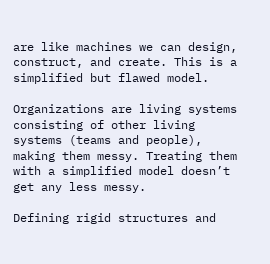are like machines we can design, construct, and create. This is a simplified but flawed model.

Organizations are living systems consisting of other living systems (teams and people), making them messy. Treating them with a simplified model doesn’t get any less messy.

Defining rigid structures and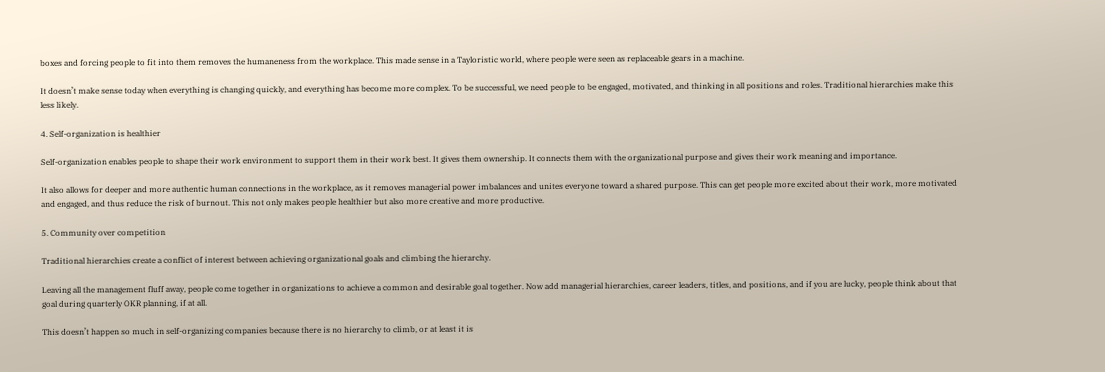boxes and forcing people to fit into them removes the humaneness from the workplace. This made sense in a Tayloristic world, where people were seen as replaceable gears in a machine.

It doesn’t make sense today when everything is changing quickly, and everything has become more complex. To be successful, we need people to be engaged, motivated, and thinking in all positions and roles. Traditional hierarchies make this less likely.

4. Self-organization is healthier

Self-organization enables people to shape their work environment to support them in their work best. It gives them ownership. It connects them with the organizational purpose and gives their work meaning and importance.

It also allows for deeper and more authentic human connections in the workplace, as it removes managerial power imbalances and unites everyone toward a shared purpose. This can get people more excited about their work, more motivated and engaged, and thus reduce the risk of burnout. This not only makes people healthier but also more creative and more productive.

5. Community over competition

Traditional hierarchies create a conflict of interest between achieving organizational goals and climbing the hierarchy.

Leaving all the management fluff away, people come together in organizations to achieve a common and desirable goal together. Now add managerial hierarchies, career leaders, titles, and positions, and if you are lucky, people think about that goal during quarterly OKR planning, if at all.

This doesn’t happen so much in self-organizing companies because there is no hierarchy to climb, or at least it is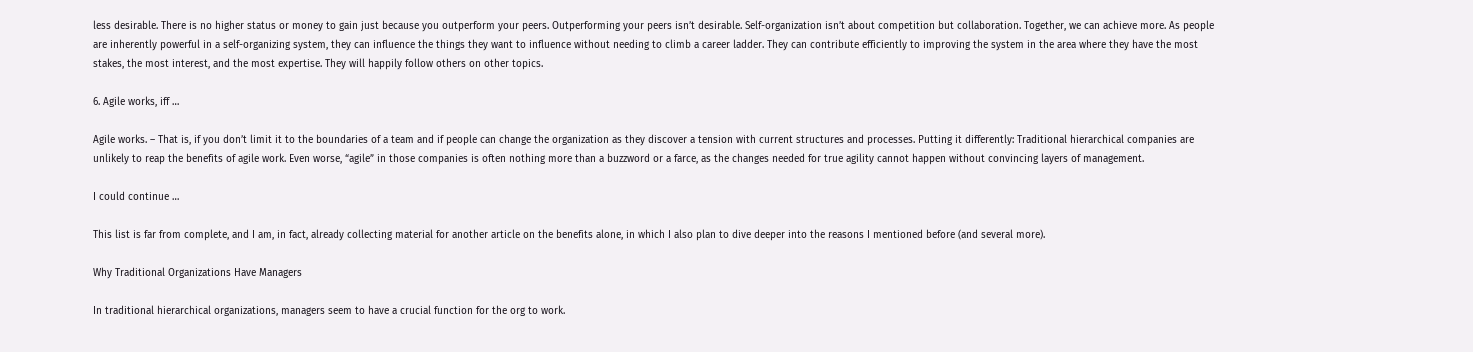less desirable. There is no higher status or money to gain just because you outperform your peers. Outperforming your peers isn’t desirable. Self-organization isn’t about competition but collaboration. Together, we can achieve more. As people are inherently powerful in a self-organizing system, they can influence the things they want to influence without needing to climb a career ladder. They can contribute efficiently to improving the system in the area where they have the most stakes, the most interest, and the most expertise. They will happily follow others on other topics.

6. Agile works, iff …

Agile works. – That is, if you don’t limit it to the boundaries of a team and if people can change the organization as they discover a tension with current structures and processes. Putting it differently: Traditional hierarchical companies are unlikely to reap the benefits of agile work. Even worse, “agile” in those companies is often nothing more than a buzzword or a farce, as the changes needed for true agility cannot happen without convincing layers of management.

I could continue …

This list is far from complete, and I am, in fact, already collecting material for another article on the benefits alone, in which I also plan to dive deeper into the reasons I mentioned before (and several more).

Why Traditional Organizations Have Managers

In traditional hierarchical organizations, managers seem to have a crucial function for the org to work.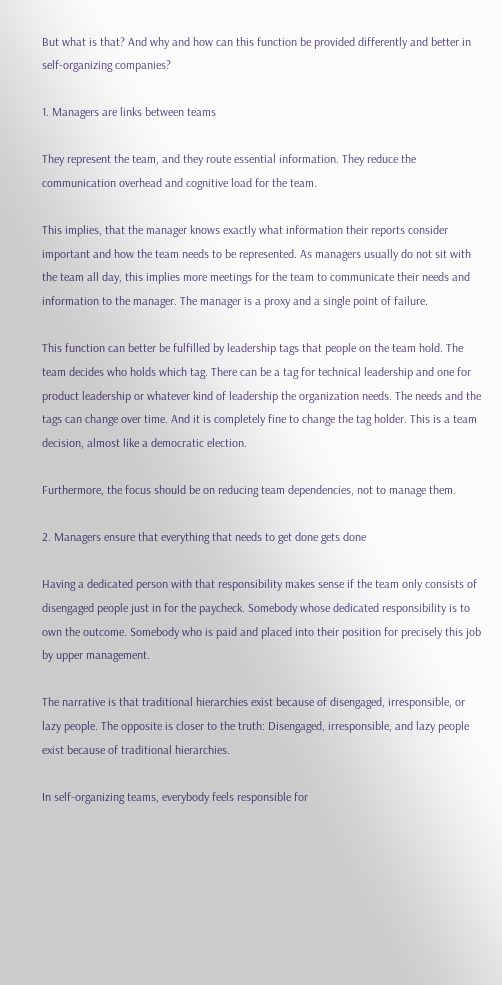But what is that? And why and how can this function be provided differently and better in self-organizing companies?

1. Managers are links between teams

They represent the team, and they route essential information. They reduce the communication overhead and cognitive load for the team.

This implies, that the manager knows exactly what information their reports consider important and how the team needs to be represented. As managers usually do not sit with the team all day, this implies more meetings for the team to communicate their needs and information to the manager. The manager is a proxy and a single point of failure.

This function can better be fulfilled by leadership tags that people on the team hold. The team decides who holds which tag. There can be a tag for technical leadership and one for product leadership or whatever kind of leadership the organization needs. The needs and the tags can change over time. And it is completely fine to change the tag holder. This is a team decision, almost like a democratic election.

Furthermore, the focus should be on reducing team dependencies, not to manage them.

2. Managers ensure that everything that needs to get done gets done

Having a dedicated person with that responsibility makes sense if the team only consists of disengaged people just in for the paycheck. Somebody whose dedicated responsibility is to own the outcome. Somebody who is paid and placed into their position for precisely this job by upper management.

The narrative is that traditional hierarchies exist because of disengaged, irresponsible, or lazy people. The opposite is closer to the truth: Disengaged, irresponsible, and lazy people exist because of traditional hierarchies.

In self-organizing teams, everybody feels responsible for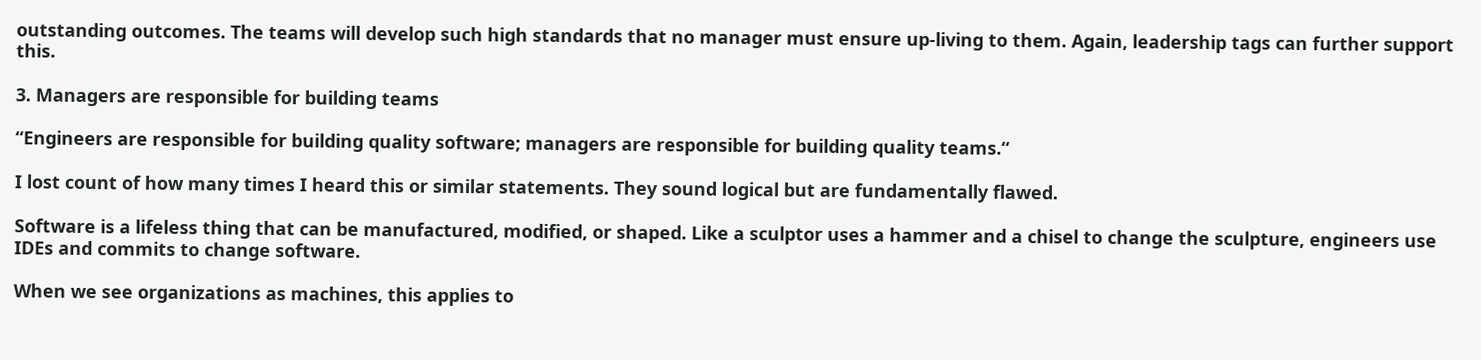outstanding outcomes. The teams will develop such high standards that no manager must ensure up-living to them. Again, leadership tags can further support this.

3. Managers are responsible for building teams

“Engineers are responsible for building quality software; managers are responsible for building quality teams.“

I lost count of how many times I heard this or similar statements. They sound logical but are fundamentally flawed.

Software is a lifeless thing that can be manufactured, modified, or shaped. Like a sculptor uses a hammer and a chisel to change the sculpture, engineers use IDEs and commits to change software.

When we see organizations as machines, this applies to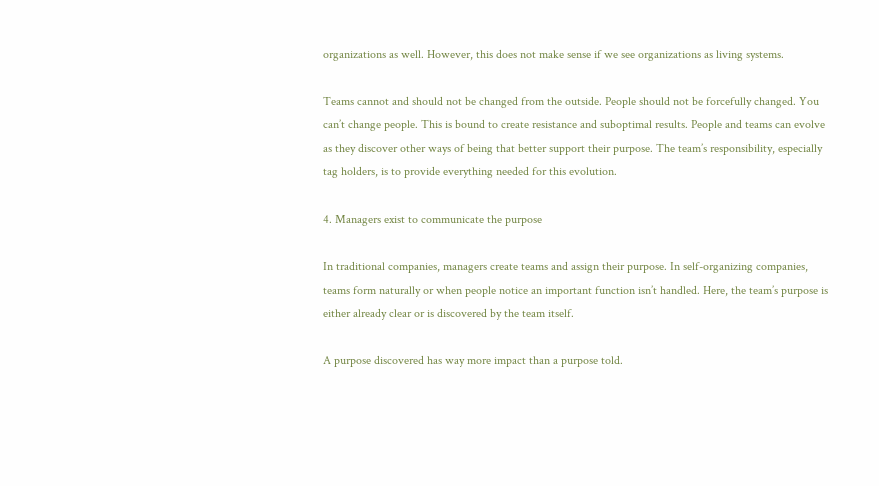organizations as well. However, this does not make sense if we see organizations as living systems.

Teams cannot and should not be changed from the outside. People should not be forcefully changed. You can’t change people. This is bound to create resistance and suboptimal results. People and teams can evolve as they discover other ways of being that better support their purpose. The team’s responsibility, especially tag holders, is to provide everything needed for this evolution.

4. Managers exist to communicate the purpose

In traditional companies, managers create teams and assign their purpose. In self-organizing companies, teams form naturally or when people notice an important function isn’t handled. Here, the team’s purpose is either already clear or is discovered by the team itself.

A purpose discovered has way more impact than a purpose told.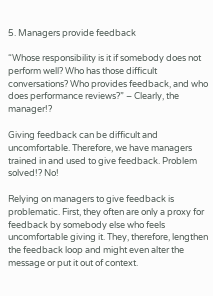5. Managers provide feedback

“Whose responsibility is it if somebody does not perform well? Who has those difficult conversations? Who provides feedback, and who does performance reviews?” – Clearly, the manager!?

Giving feedback can be difficult and uncomfortable. Therefore, we have managers trained in and used to give feedback. Problem solved!? No!

Relying on managers to give feedback is problematic. First, they often are only a proxy for feedback by somebody else who feels uncomfortable giving it. They, therefore, lengthen the feedback loop and might even alter the message or put it out of context.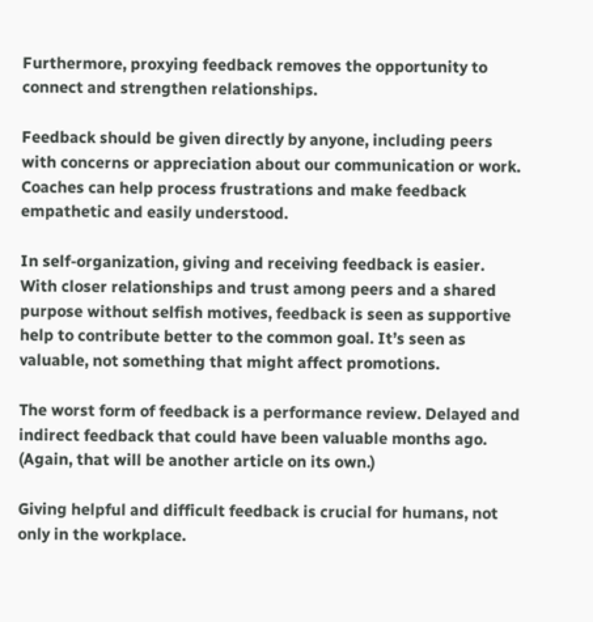Furthermore, proxying feedback removes the opportunity to connect and strengthen relationships.

Feedback should be given directly by anyone, including peers with concerns or appreciation about our communication or work. Coaches can help process frustrations and make feedback empathetic and easily understood.

In self-organization, giving and receiving feedback is easier. With closer relationships and trust among peers and a shared purpose without selfish motives, feedback is seen as supportive help to contribute better to the common goal. It’s seen as valuable, not something that might affect promotions.

The worst form of feedback is a performance review. Delayed and indirect feedback that could have been valuable months ago. (Again, that will be another article on its own.)

Giving helpful and difficult feedback is crucial for humans, not only in the workplace.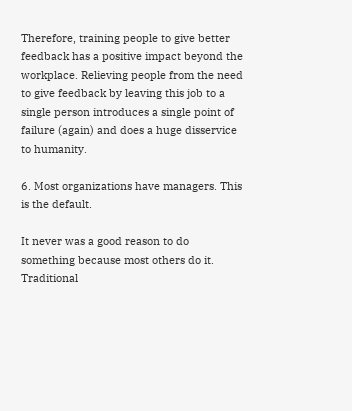Therefore, training people to give better feedback has a positive impact beyond the workplace. Relieving people from the need to give feedback by leaving this job to a single person introduces a single point of failure (again) and does a huge disservice to humanity.

6. Most organizations have managers. This is the default.

It never was a good reason to do something because most others do it. Traditional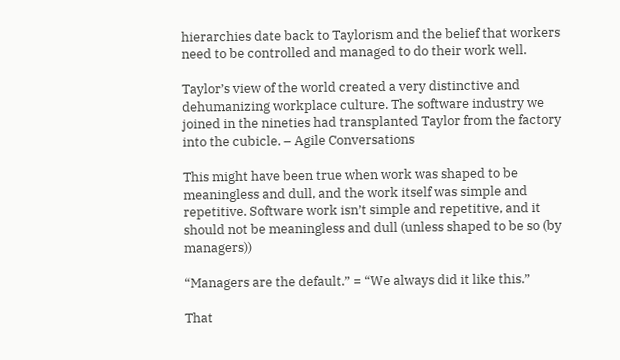hierarchies date back to Taylorism and the belief that workers need to be controlled and managed to do their work well.

Taylor’s view of the world created a very distinctive and dehumanizing workplace culture. The software industry we joined in the nineties had transplanted Taylor from the factory into the cubicle. – Agile Conversations

This might have been true when work was shaped to be meaningless and dull, and the work itself was simple and repetitive. Software work isn’t simple and repetitive, and it should not be meaningless and dull (unless shaped to be so (by managers))

“Managers are the default.” = “We always did it like this.”

That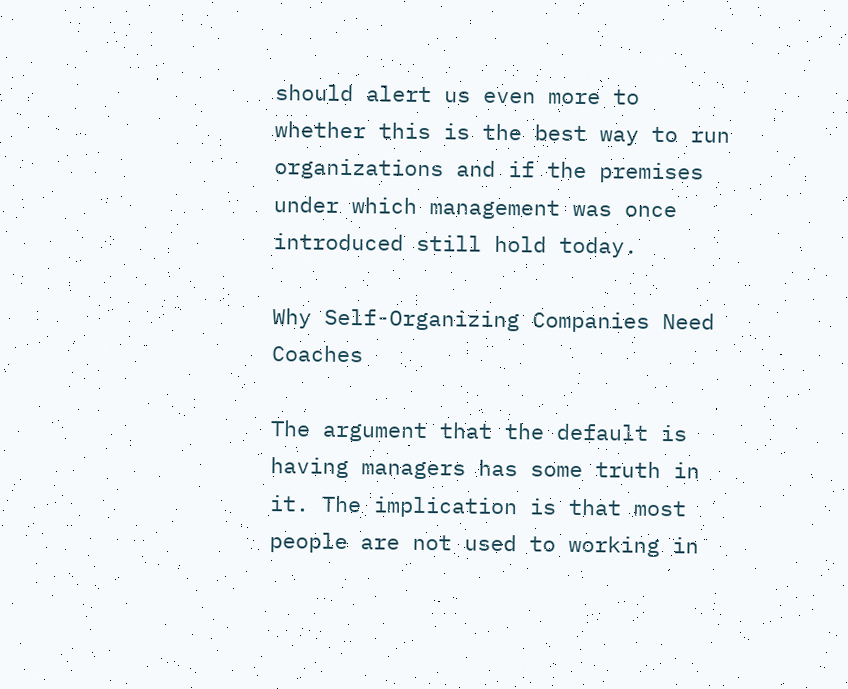should alert us even more to whether this is the best way to run organizations and if the premises under which management was once introduced still hold today.

Why Self-Organizing Companies Need Coaches

The argument that the default is having managers has some truth in it. The implication is that most people are not used to working in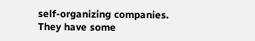self-organizing companies. They have some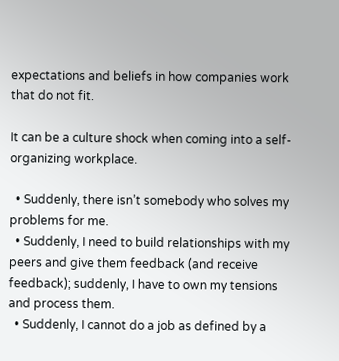expectations and beliefs in how companies work that do not fit.

It can be a culture shock when coming into a self-organizing workplace.

  • Suddenly, there isn’t somebody who solves my problems for me.
  • Suddenly, I need to build relationships with my peers and give them feedback (and receive feedback); suddenly, I have to own my tensions and process them.
  • Suddenly, I cannot do a job as defined by a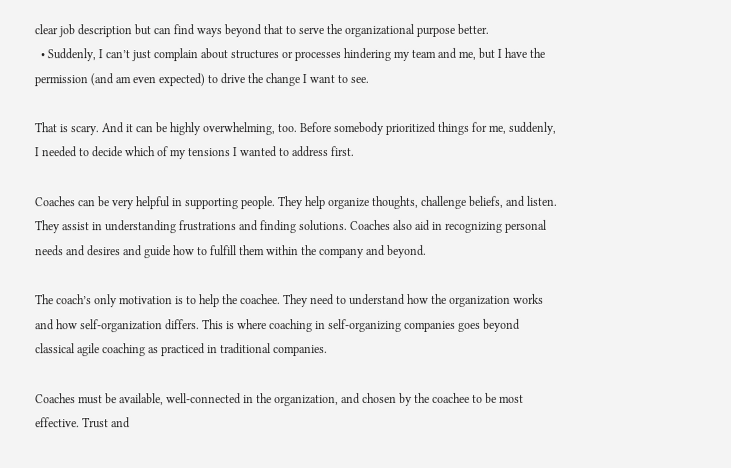clear job description but can find ways beyond that to serve the organizational purpose better.
  • Suddenly, I can’t just complain about structures or processes hindering my team and me, but I have the permission (and am even expected) to drive the change I want to see.

That is scary. And it can be highly overwhelming, too. Before somebody prioritized things for me, suddenly, I needed to decide which of my tensions I wanted to address first.

Coaches can be very helpful in supporting people. They help organize thoughts, challenge beliefs, and listen. They assist in understanding frustrations and finding solutions. Coaches also aid in recognizing personal needs and desires and guide how to fulfill them within the company and beyond.

The coach’s only motivation is to help the coachee. They need to understand how the organization works and how self-organization differs. This is where coaching in self-organizing companies goes beyond classical agile coaching as practiced in traditional companies.

Coaches must be available, well-connected in the organization, and chosen by the coachee to be most effective. Trust and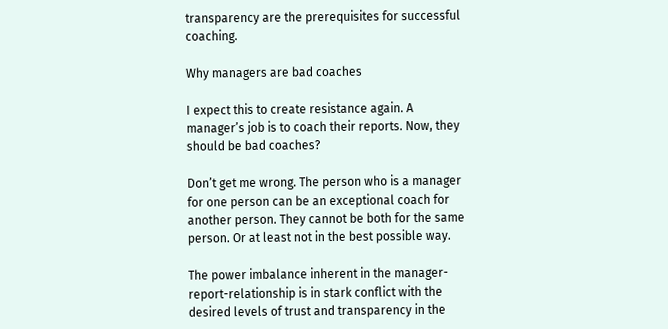transparency are the prerequisites for successful coaching.

Why managers are bad coaches

I expect this to create resistance again. A manager’s job is to coach their reports. Now, they should be bad coaches?

Don’t get me wrong. The person who is a manager for one person can be an exceptional coach for another person. They cannot be both for the same person. Or at least not in the best possible way.

The power imbalance inherent in the manager-report-relationship is in stark conflict with the desired levels of trust and transparency in the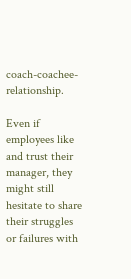coach-coachee-relationship.

Even if employees like and trust their manager, they might still hesitate to share their struggles or failures with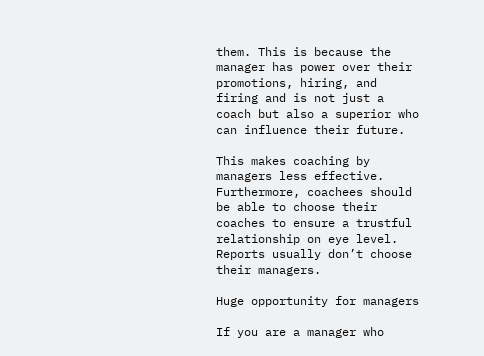them. This is because the manager has power over their promotions, hiring, and firing and is not just a coach but also a superior who can influence their future.

This makes coaching by managers less effective. Furthermore, coachees should be able to choose their coaches to ensure a trustful relationship on eye level. Reports usually don’t choose their managers.

Huge opportunity for managers

If you are a manager who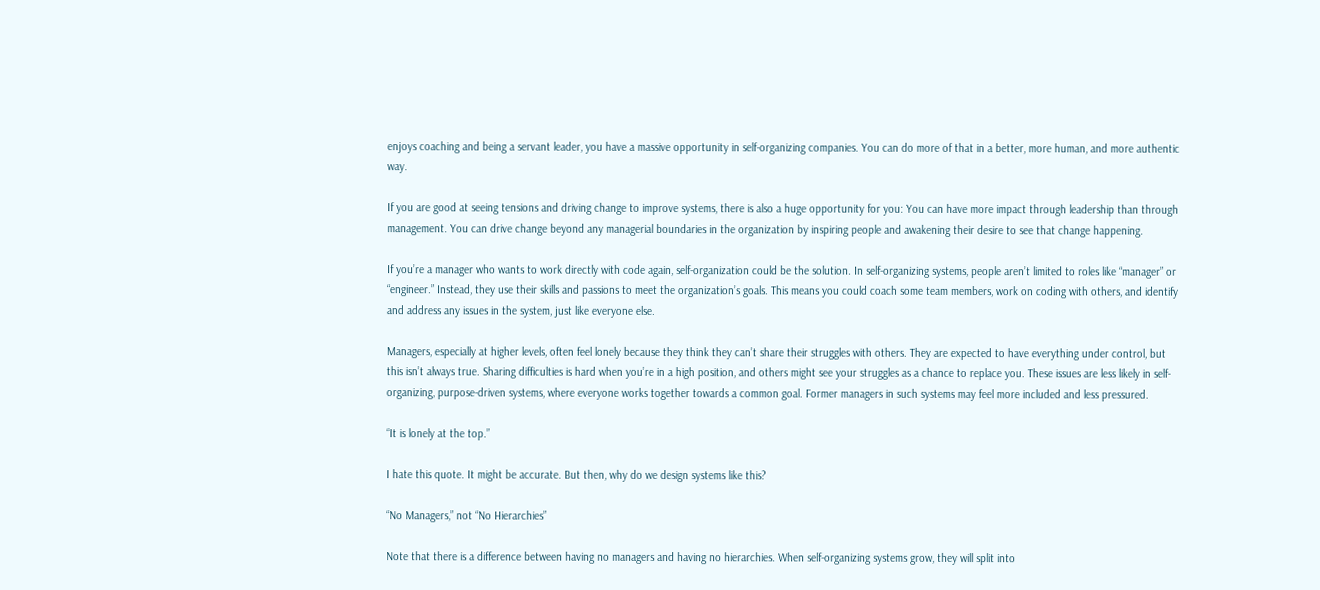enjoys coaching and being a servant leader, you have a massive opportunity in self-organizing companies. You can do more of that in a better, more human, and more authentic way.

If you are good at seeing tensions and driving change to improve systems, there is also a huge opportunity for you: You can have more impact through leadership than through management. You can drive change beyond any managerial boundaries in the organization by inspiring people and awakening their desire to see that change happening.

If you’re a manager who wants to work directly with code again, self-organization could be the solution. In self-organizing systems, people aren’t limited to roles like “manager” or “engineer.” Instead, they use their skills and passions to meet the organization’s goals. This means you could coach some team members, work on coding with others, and identify and address any issues in the system, just like everyone else.

Managers, especially at higher levels, often feel lonely because they think they can’t share their struggles with others. They are expected to have everything under control, but this isn’t always true. Sharing difficulties is hard when you’re in a high position, and others might see your struggles as a chance to replace you. These issues are less likely in self-organizing, purpose-driven systems, where everyone works together towards a common goal. Former managers in such systems may feel more included and less pressured.

“It is lonely at the top.”

I hate this quote. It might be accurate. But then, why do we design systems like this?

“No Managers,” not “No Hierarchies”

Note that there is a difference between having no managers and having no hierarchies. When self-organizing systems grow, they will split into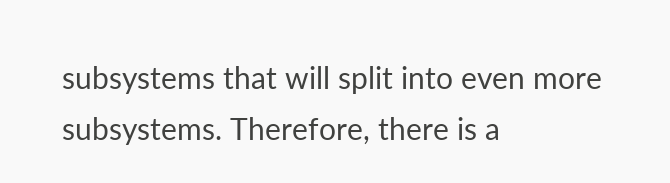subsystems that will split into even more subsystems. Therefore, there is a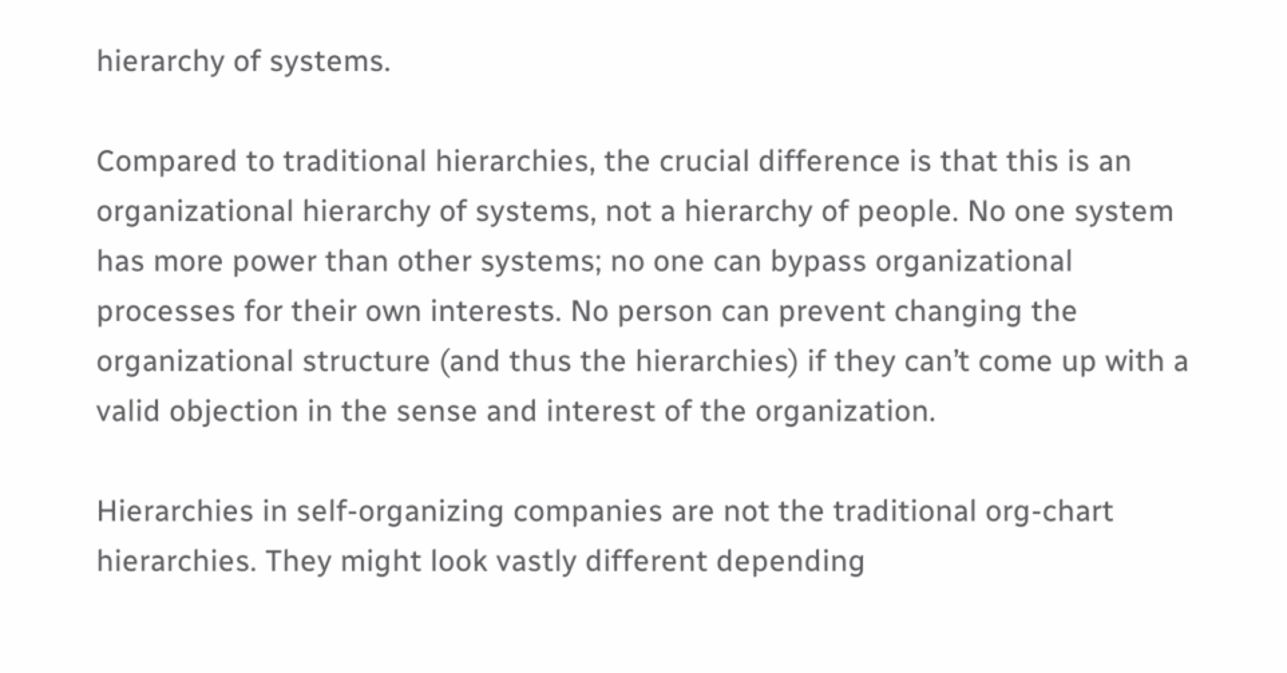hierarchy of systems.

Compared to traditional hierarchies, the crucial difference is that this is an organizational hierarchy of systems, not a hierarchy of people. No one system has more power than other systems; no one can bypass organizational processes for their own interests. No person can prevent changing the organizational structure (and thus the hierarchies) if they can’t come up with a valid objection in the sense and interest of the organization.

Hierarchies in self-organizing companies are not the traditional org-chart hierarchies. They might look vastly different depending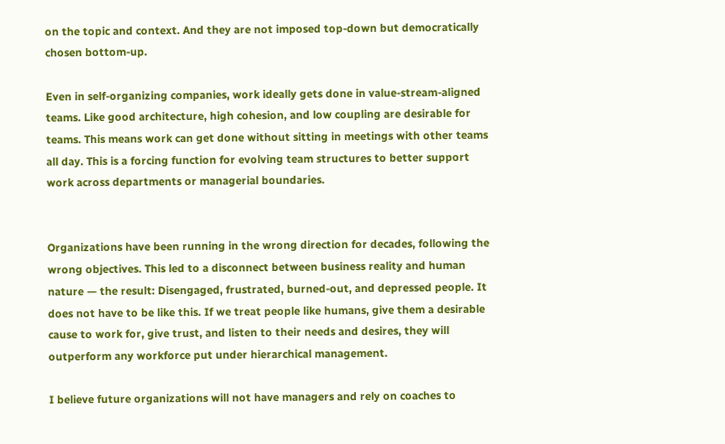on the topic and context. And they are not imposed top-down but democratically chosen bottom-up.

Even in self-organizing companies, work ideally gets done in value-stream-aligned teams. Like good architecture, high cohesion, and low coupling are desirable for teams. This means work can get done without sitting in meetings with other teams all day. This is a forcing function for evolving team structures to better support work across departments or managerial boundaries.


Organizations have been running in the wrong direction for decades, following the wrong objectives. This led to a disconnect between business reality and human nature — the result: Disengaged, frustrated, burned-out, and depressed people. It does not have to be like this. If we treat people like humans, give them a desirable cause to work for, give trust, and listen to their needs and desires, they will outperform any workforce put under hierarchical management.

I believe future organizations will not have managers and rely on coaches to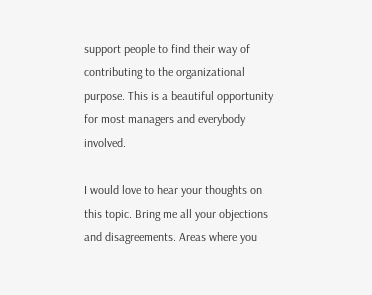support people to find their way of contributing to the organizational purpose. This is a beautiful opportunity for most managers and everybody involved.

I would love to hear your thoughts on this topic. Bring me all your objections and disagreements. Areas where you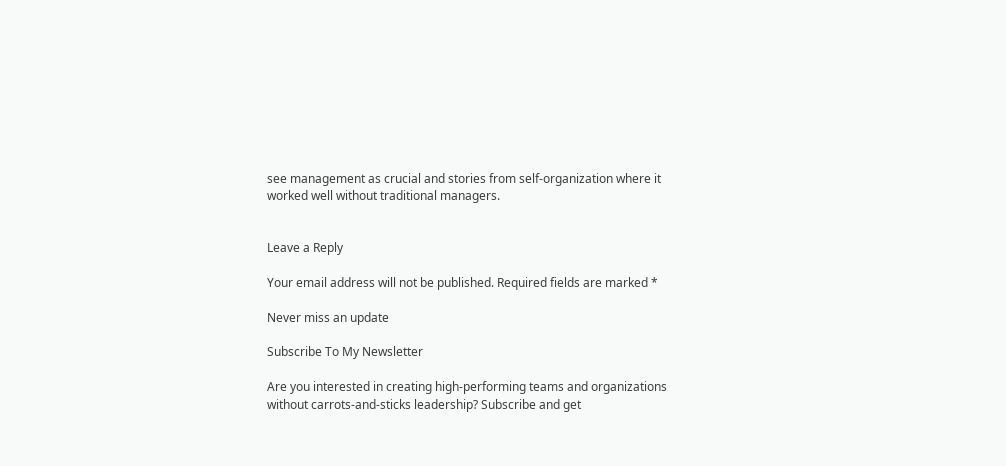see management as crucial and stories from self-organization where it worked well without traditional managers.


Leave a Reply

Your email address will not be published. Required fields are marked *

Never miss an update

Subscribe To My Newsletter

Are you interested in creating high-performing teams and organizations without carrots-and-sticks leadership? Subscribe and get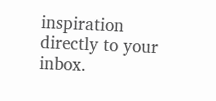inspiration directly to your inbox.